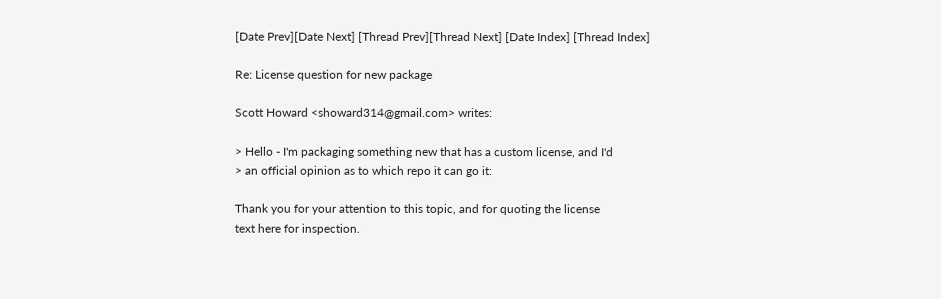[Date Prev][Date Next] [Thread Prev][Thread Next] [Date Index] [Thread Index]

Re: License question for new package

Scott Howard <showard314@gmail.com> writes:

> Hello - I'm packaging something new that has a custom license, and I'd
> an official opinion as to which repo it can go it:

Thank you for your attention to this topic, and for quoting the license
text here for inspection.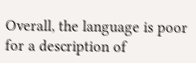Overall, the language is poor for a description of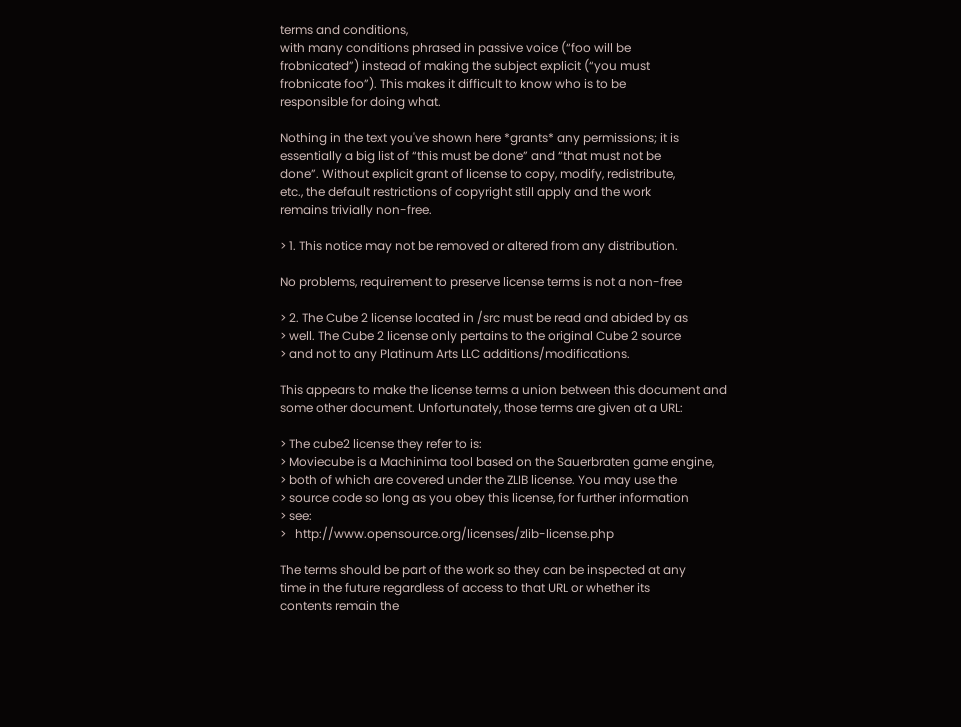terms and conditions,
with many conditions phrased in passive voice (“foo will be
frobnicated”) instead of making the subject explicit (“you must
frobnicate foo”). This makes it difficult to know who is to be
responsible for doing what.

Nothing in the text you've shown here *grants* any permissions; it is
essentially a big list of “this must be done” and “that must not be
done”. Without explicit grant of license to copy, modify, redistribute,
etc., the default restrictions of copyright still apply and the work
remains trivially non-free.

> 1. This notice may not be removed or altered from any distribution.

No problems, requirement to preserve license terms is not a non-free

> 2. The Cube 2 license located in /src must be read and abided by as
> well. The Cube 2 license only pertains to the original Cube 2 source
> and not to any Platinum Arts LLC additions/modifications.

This appears to make the license terms a union between this document and
some other document. Unfortunately, those terms are given at a URL:

> The cube2 license they refer to is:
> Moviecube is a Machinima tool based on the Sauerbraten game engine,
> both of which are covered under the ZLIB license. You may use the
> source code so long as you obey this license, for further information
> see:
>   http://www.opensource.org/licenses/zlib-license.php

The terms should be part of the work so they can be inspected at any
time in the future regardless of access to that URL or whether its
contents remain the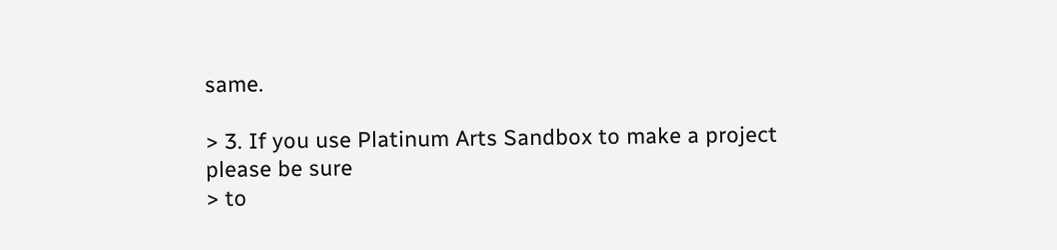same.

> 3. If you use Platinum Arts Sandbox to make a project please be sure
> to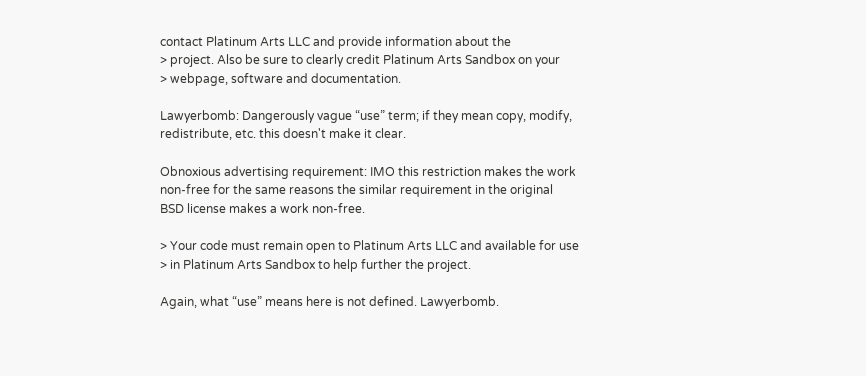contact Platinum Arts LLC and provide information about the
> project. Also be sure to clearly credit Platinum Arts Sandbox on your
> webpage, software and documentation.

Lawyerbomb: Dangerously vague “use” term; if they mean copy, modify,
redistribute, etc. this doesn't make it clear.

Obnoxious advertising requirement: IMO this restriction makes the work
non-free for the same reasons the similar requirement in the original
BSD license makes a work non-free.

> Your code must remain open to Platinum Arts LLC and available for use
> in Platinum Arts Sandbox to help further the project.

Again, what “use” means here is not defined. Lawyerbomb.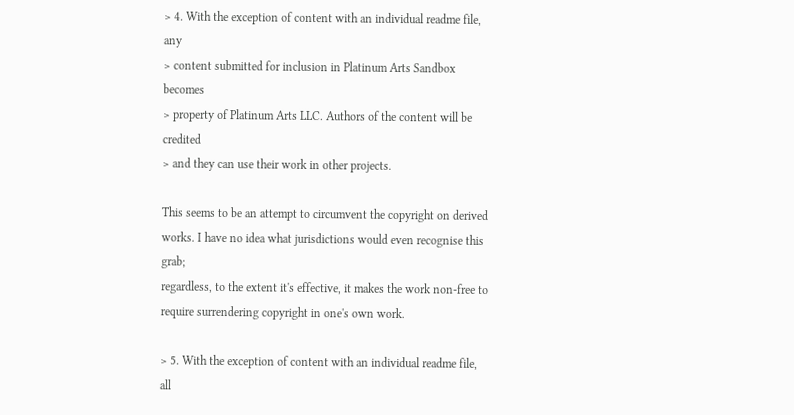> 4. With the exception of content with an individual readme file, any
> content submitted for inclusion in Platinum Arts Sandbox becomes
> property of Platinum Arts LLC. Authors of the content will be credited
> and they can use their work in other projects.

This seems to be an attempt to circumvent the copyright on derived
works. I have no idea what jurisdictions would even recognise this grab;
regardless, to the extent it's effective, it makes the work non-free to
require surrendering copyright in one's own work.

> 5. With the exception of content with an individual readme file, all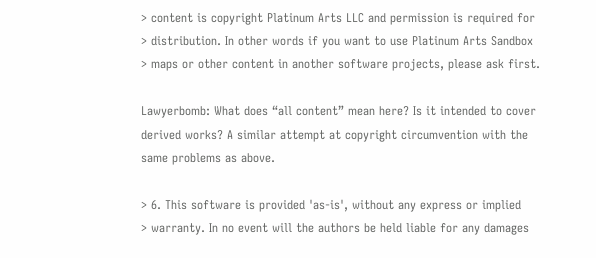> content is copyright Platinum Arts LLC and permission is required for
> distribution. In other words if you want to use Platinum Arts Sandbox
> maps or other content in another software projects, please ask first.

Lawyerbomb: What does “all content” mean here? Is it intended to cover
derived works? A similar attempt at copyright circumvention with the
same problems as above.

> 6. This software is provided 'as-is', without any express or implied
> warranty. In no event will the authors be held liable for any damages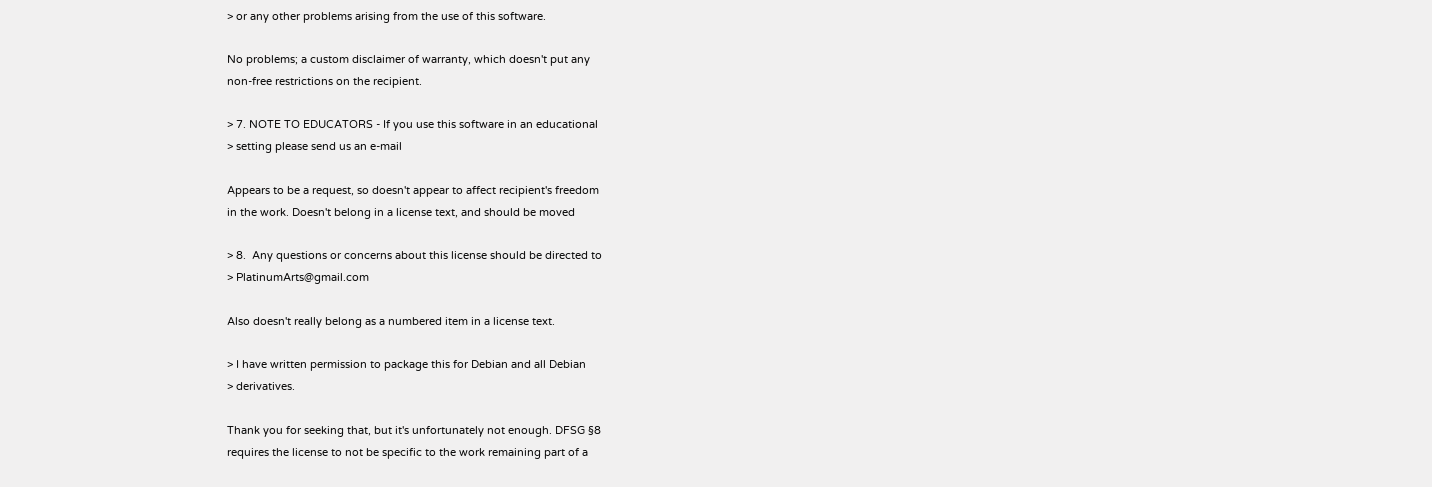> or any other problems arising from the use of this software.

No problems; a custom disclaimer of warranty, which doesn't put any
non-free restrictions on the recipient.

> 7. NOTE TO EDUCATORS - If you use this software in an educational
> setting please send us an e-mail

Appears to be a request, so doesn't appear to affect recipient's freedom
in the work. Doesn't belong in a license text, and should be moved

> 8.  Any questions or concerns about this license should be directed to
> PlatinumArts@gmail.com

Also doesn't really belong as a numbered item in a license text.

> I have written permission to package this for Debian and all Debian
> derivatives.

Thank you for seeking that, but it's unfortunately not enough. DFSG §8
requires the license to not be specific to the work remaining part of a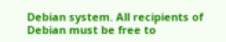Debian system. All recipients of Debian must be free to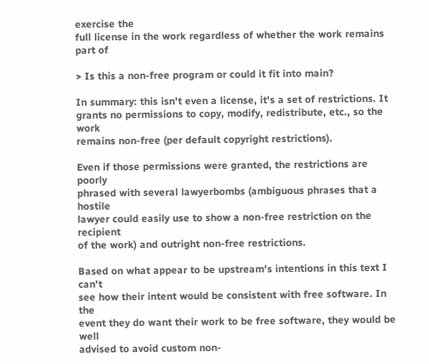exercise the
full license in the work regardless of whether the work remains part of

> Is this a non-free program or could it fit into main?

In summary: this isn't even a license, it's a set of restrictions. It
grants no permissions to copy, modify, redistribute, etc., so the work
remains non-free (per default copyright restrictions).

Even if those permissions were granted, the restrictions are poorly
phrased with several lawyerbombs (ambiguous phrases that a hostile
lawyer could easily use to show a non-free restriction on the recipient
of the work) and outright non-free restrictions.

Based on what appear to be upstream's intentions in this text I can't
see how their intent would be consistent with free software. In the
event they do want their work to be free software, they would be well
advised to avoid custom non-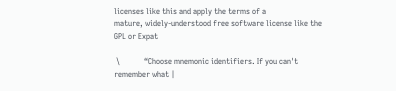licenses like this and apply the terms of a
mature, widely-understood free software license like the GPL or Expat

 \            “Choose mnemonic identifiers. If you can't remember what |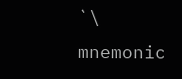`\                mnemonic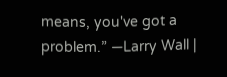means, you've got a problem.” —Larry Wall |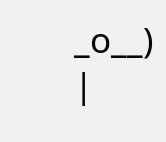_o__)                                                                  |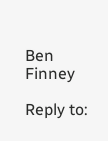Ben Finney

Reply to: